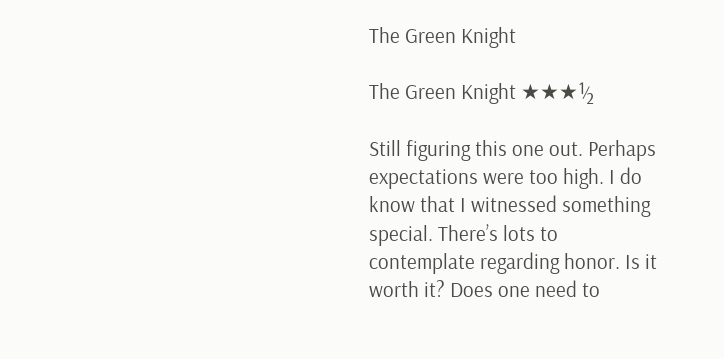The Green Knight

The Green Knight ★★★½

Still figuring this one out. Perhaps expectations were too high. I do know that I witnessed something special. There’s lots to contemplate regarding honor. Is it worth it? Does one need to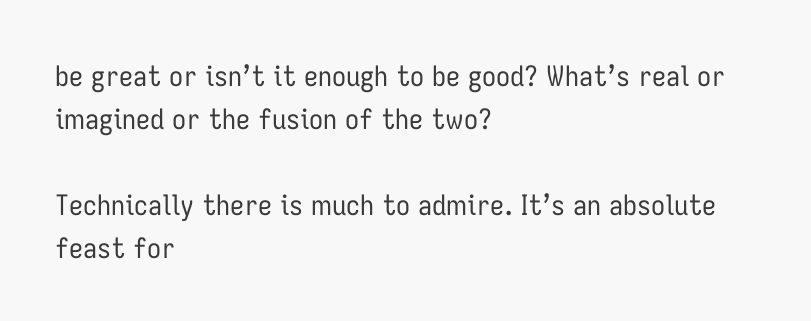be great or isn’t it enough to be good? What’s real or imagined or the fusion of the two?

Technically there is much to admire. It’s an absolute feast for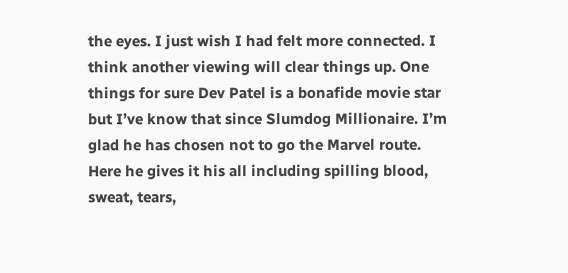the eyes. I just wish I had felt more connected. I think another viewing will clear things up. One things for sure Dev Patel is a bonafide movie star but I’ve know that since Slumdog Millionaire. I’m glad he has chosen not to go the Marvel route. Here he gives it his all including spilling blood, sweat, tears,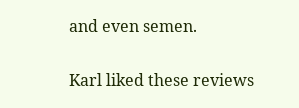and even semen.

Karl liked these reviews